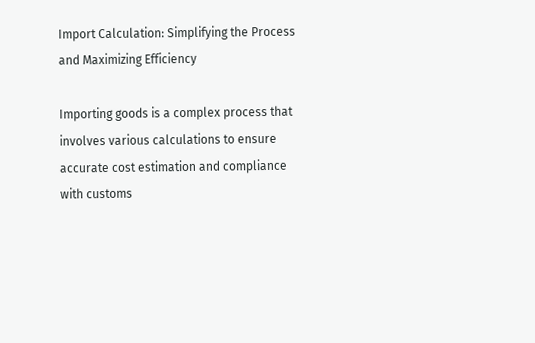Import Calculation: Simplifying the Process and Maximizing Efficiency

Importing goods is a complex process that involves various calculations to ensure accurate cost estimation and compliance with customs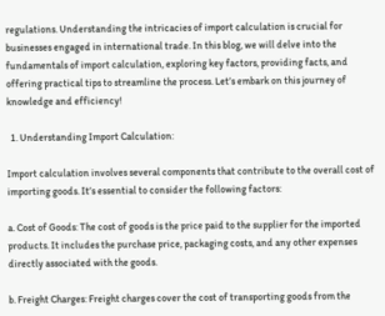regulations. Understanding the intricacies of import calculation is crucial for businesses engaged in international trade. In this blog, we will delve into the fundamentals of import calculation, exploring key factors, providing facts, and offering practical tips to streamline the process. Let’s embark on this journey of knowledge and efficiency!

  1. Understanding Import Calculation:

Import calculation involves several components that contribute to the overall cost of importing goods. It’s essential to consider the following factors:

a. Cost of Goods: The cost of goods is the price paid to the supplier for the imported products. It includes the purchase price, packaging costs, and any other expenses directly associated with the goods.

b. Freight Charges: Freight charges cover the cost of transporting goods from the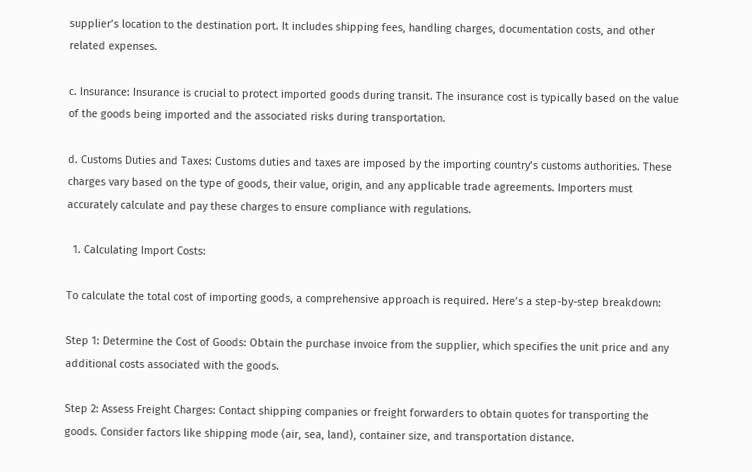supplier’s location to the destination port. It includes shipping fees, handling charges, documentation costs, and other related expenses.

c. Insurance: Insurance is crucial to protect imported goods during transit. The insurance cost is typically based on the value of the goods being imported and the associated risks during transportation.

d. Customs Duties and Taxes: Customs duties and taxes are imposed by the importing country’s customs authorities. These charges vary based on the type of goods, their value, origin, and any applicable trade agreements. Importers must accurately calculate and pay these charges to ensure compliance with regulations.

  1. Calculating Import Costs:

To calculate the total cost of importing goods, a comprehensive approach is required. Here’s a step-by-step breakdown:

Step 1: Determine the Cost of Goods: Obtain the purchase invoice from the supplier, which specifies the unit price and any additional costs associated with the goods.

Step 2: Assess Freight Charges: Contact shipping companies or freight forwarders to obtain quotes for transporting the goods. Consider factors like shipping mode (air, sea, land), container size, and transportation distance.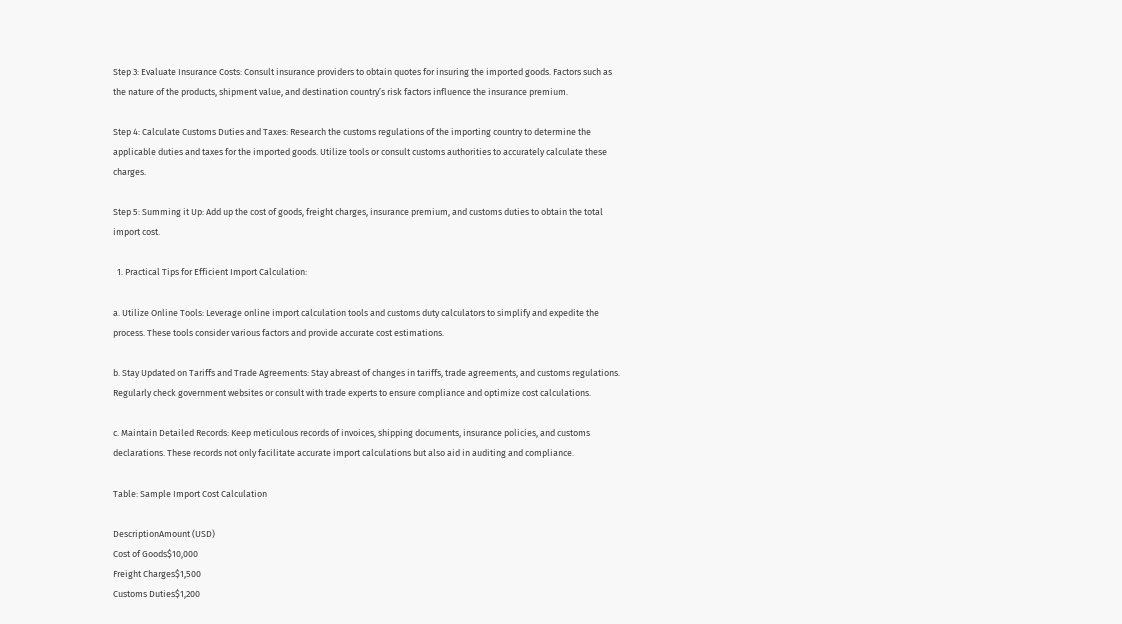Step 3: Evaluate Insurance Costs: Consult insurance providers to obtain quotes for insuring the imported goods. Factors such as the nature of the products, shipment value, and destination country’s risk factors influence the insurance premium.

Step 4: Calculate Customs Duties and Taxes: Research the customs regulations of the importing country to determine the applicable duties and taxes for the imported goods. Utilize tools or consult customs authorities to accurately calculate these charges.

Step 5: Summing it Up: Add up the cost of goods, freight charges, insurance premium, and customs duties to obtain the total import cost.

  1. Practical Tips for Efficient Import Calculation:

a. Utilize Online Tools: Leverage online import calculation tools and customs duty calculators to simplify and expedite the process. These tools consider various factors and provide accurate cost estimations.

b. Stay Updated on Tariffs and Trade Agreements: Stay abreast of changes in tariffs, trade agreements, and customs regulations. Regularly check government websites or consult with trade experts to ensure compliance and optimize cost calculations.

c. Maintain Detailed Records: Keep meticulous records of invoices, shipping documents, insurance policies, and customs declarations. These records not only facilitate accurate import calculations but also aid in auditing and compliance.

Table: Sample Import Cost Calculation

DescriptionAmount (USD)
Cost of Goods$10,000
Freight Charges$1,500
Customs Duties$1,200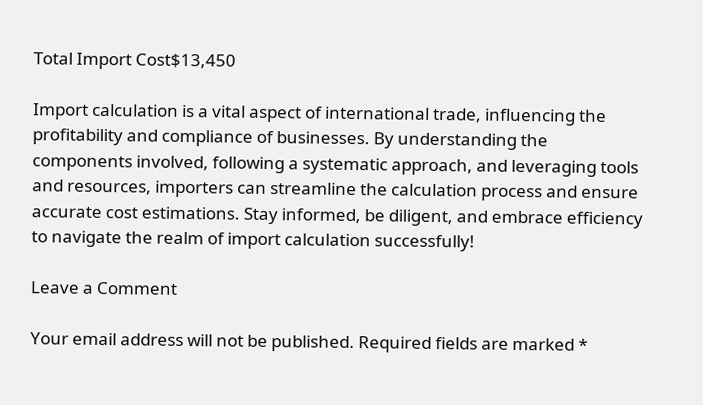Total Import Cost$13,450

Import calculation is a vital aspect of international trade, influencing the profitability and compliance of businesses. By understanding the components involved, following a systematic approach, and leveraging tools and resources, importers can streamline the calculation process and ensure accurate cost estimations. Stay informed, be diligent, and embrace efficiency to navigate the realm of import calculation successfully!

Leave a Comment

Your email address will not be published. Required fields are marked *